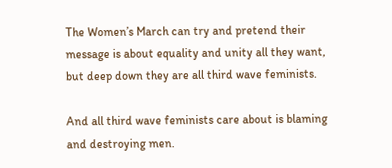The Women’s March can try and pretend their message is about equality and unity all they want, but deep down they are all third wave feminists.

And all third wave feminists care about is blaming and destroying men.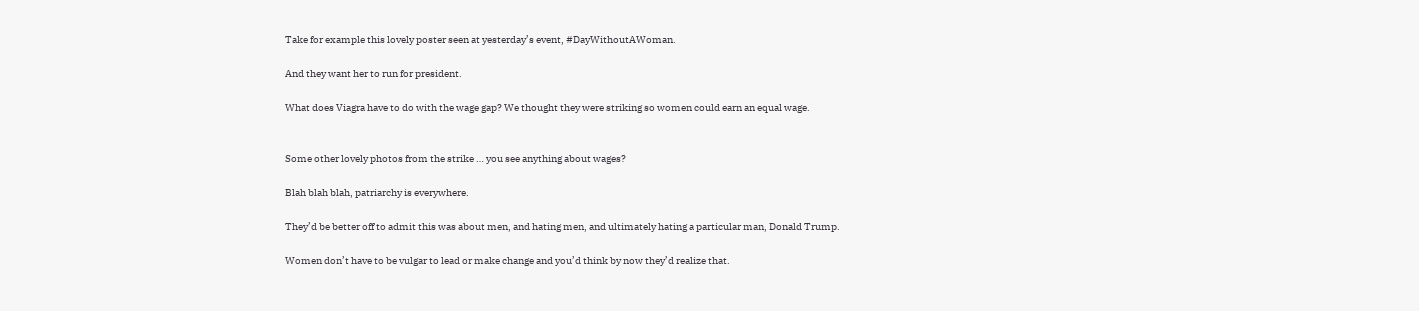Take for example this lovely poster seen at yesterday’s event, #DayWithoutAWoman.

And they want her to run for president.

What does Viagra have to do with the wage gap? We thought they were striking so women could earn an equal wage.


Some other lovely photos from the strike … you see anything about wages?

Blah blah blah, patriarchy is everywhere.

They’d be better off to admit this was about men, and hating men, and ultimately hating a particular man, Donald Trump.

Women don’t have to be vulgar to lead or make change and you’d think by now they’d realize that.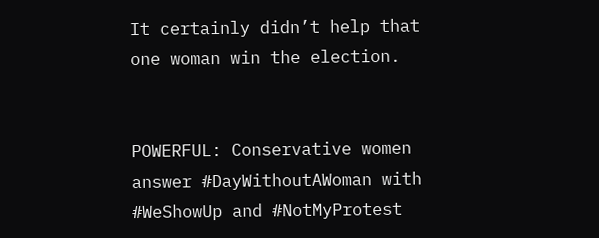It certainly didn’t help that one woman win the election.


POWERFUL: Conservative women answer #DayWithoutAWoman with #WeShowUp and #NotMyProtest